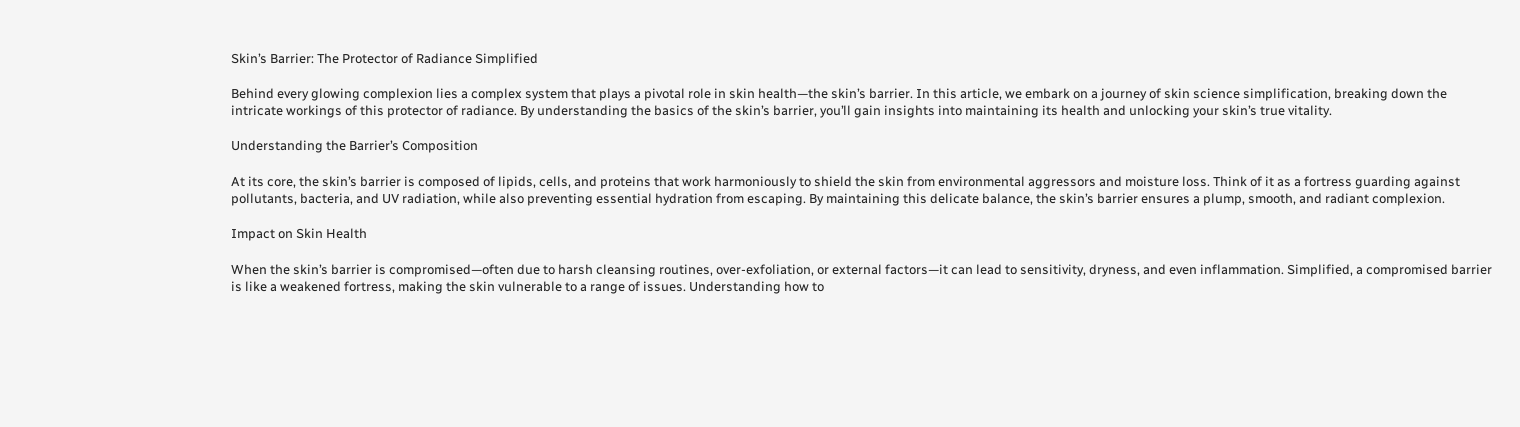Skin’s Barrier: The Protector of Radiance Simplified

Behind every glowing complexion lies a complex system that plays a pivotal role in skin health—the skin’s barrier. In this article, we embark on a journey of skin science simplification, breaking down the intricate workings of this protector of radiance. By understanding the basics of the skin’s barrier, you’ll gain insights into maintaining its health and unlocking your skin’s true vitality.

Understanding the Barrier’s Composition

At its core, the skin’s barrier is composed of lipids, cells, and proteins that work harmoniously to shield the skin from environmental aggressors and moisture loss. Think of it as a fortress guarding against pollutants, bacteria, and UV radiation, while also preventing essential hydration from escaping. By maintaining this delicate balance, the skin’s barrier ensures a plump, smooth, and radiant complexion.

Impact on Skin Health

When the skin’s barrier is compromised—often due to harsh cleansing routines, over-exfoliation, or external factors—it can lead to sensitivity, dryness, and even inflammation. Simplified, a compromised barrier is like a weakened fortress, making the skin vulnerable to a range of issues. Understanding how to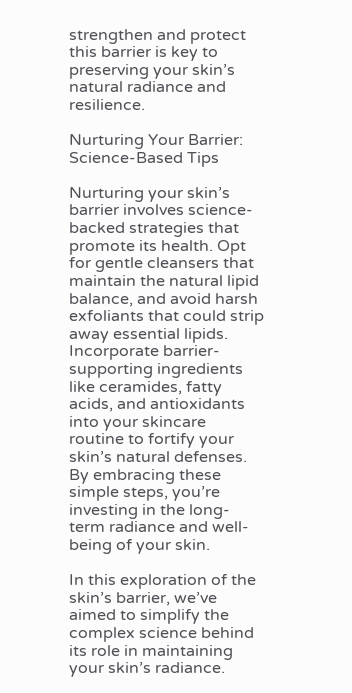strengthen and protect this barrier is key to preserving your skin’s natural radiance and resilience.

Nurturing Your Barrier: Science-Based Tips

Nurturing your skin’s barrier involves science-backed strategies that promote its health. Opt for gentle cleansers that maintain the natural lipid balance, and avoid harsh exfoliants that could strip away essential lipids. Incorporate barrier-supporting ingredients like ceramides, fatty acids, and antioxidants into your skincare routine to fortify your skin’s natural defenses. By embracing these simple steps, you’re investing in the long-term radiance and well-being of your skin.

In this exploration of the skin’s barrier, we’ve aimed to simplify the complex science behind its role in maintaining your skin’s radiance.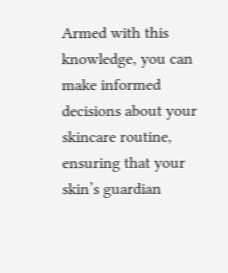Armed with this knowledge, you can make informed decisions about your skincare routine, ensuring that your skin’s guardian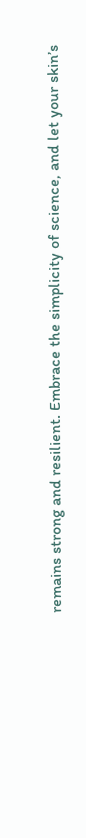remains strong and resilient. Embrace the simplicity of science, and let your skin’s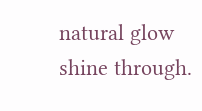natural glow shine through.